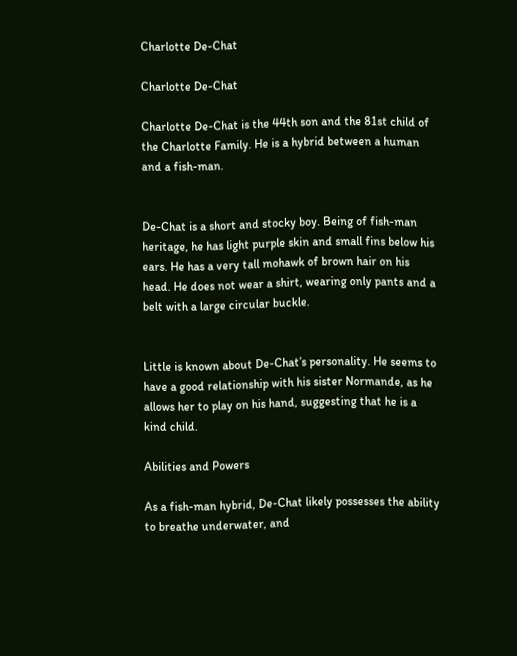Charlotte De-Chat

Charlotte De-Chat

Charlotte De-Chat is the 44th son and the 81st child of the Charlotte Family. He is a hybrid between a human and a fish-man.


De-Chat is a short and stocky boy. Being of fish-man heritage, he has light purple skin and small fins below his ears. He has a very tall mohawk of brown hair on his head. He does not wear a shirt, wearing only pants and a belt with a large circular buckle.


Little is known about De-Chat’s personality. He seems to have a good relationship with his sister Normande, as he allows her to play on his hand, suggesting that he is a kind child.

Abilities and Powers

As a fish-man hybrid, De-Chat likely possesses the ability to breathe underwater, and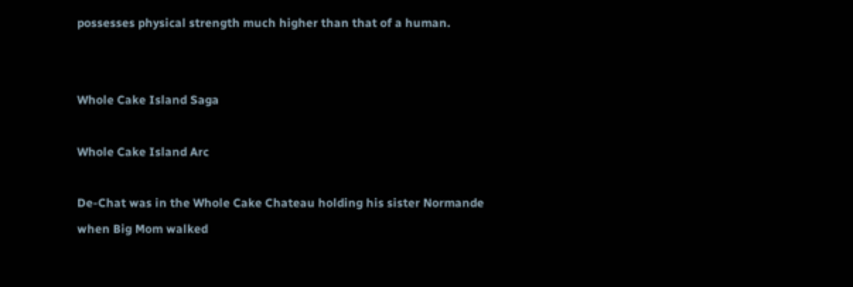possesses physical strength much higher than that of a human.


Whole Cake Island Saga

Whole Cake Island Arc

De-Chat was in the Whole Cake Chateau holding his sister Normande when Big Mom walked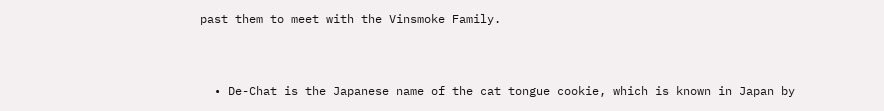past them to meet with the Vinsmoke Family.


  • De-Chat is the Japanese name of the cat tongue cookie, which is known in Japan by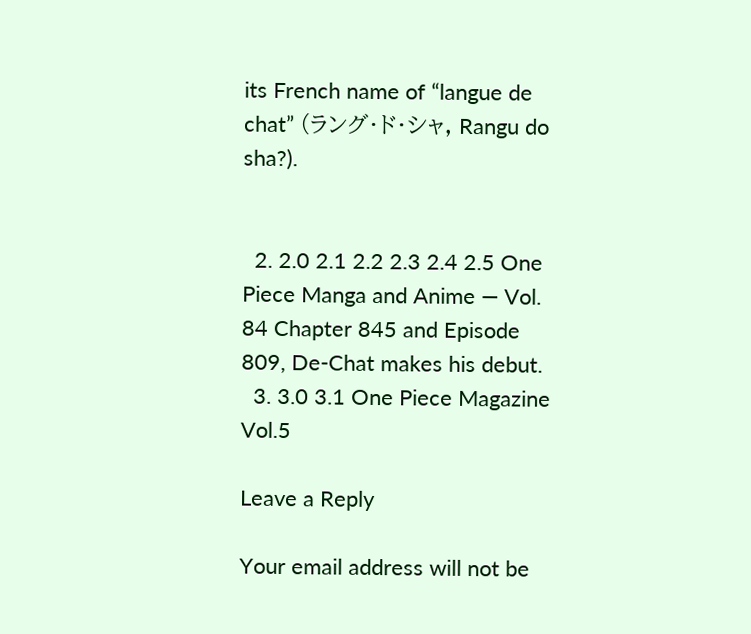its French name of “langue de chat” (ラング・ド・シャ, Rangu do sha?).


  2. 2.0 2.1 2.2 2.3 2.4 2.5 One Piece Manga and Anime — Vol. 84 Chapter 845 and Episode 809, De-Chat makes his debut.
  3. 3.0 3.1 One Piece Magazine Vol.5

Leave a Reply

Your email address will not be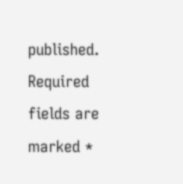published. Required fields are marked *